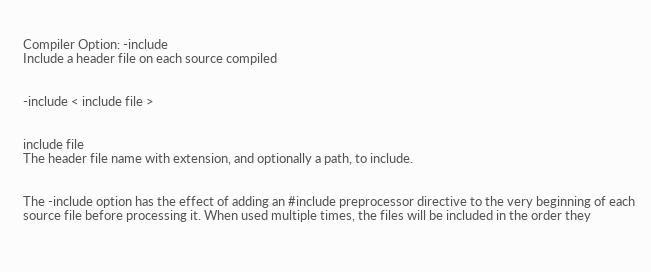Compiler Option: -include
Include a header file on each source compiled


-include < include file >


include file
The header file name with extension, and optionally a path, to include.


The -include option has the effect of adding an #include preprocessor directive to the very beginning of each source file before processing it. When used multiple times, the files will be included in the order they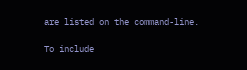are listed on the command-line.

To include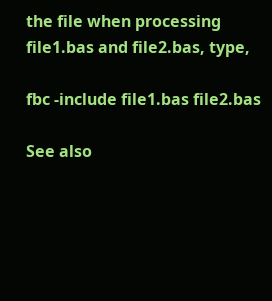the file when processing file1.bas and file2.bas, type,

fbc -include file1.bas file2.bas

See also